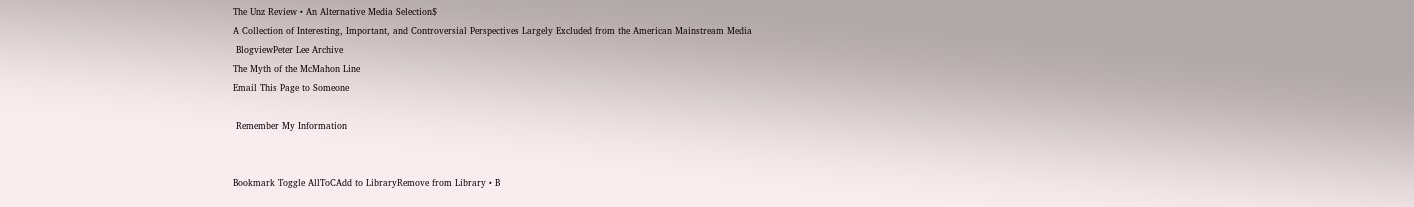The Unz Review • An Alternative Media Selection$
A Collection of Interesting, Important, and Controversial Perspectives Largely Excluded from the American Mainstream Media
 BlogviewPeter Lee Archive
The Myth of the McMahon Line
Email This Page to Someone

 Remember My Information


Bookmark Toggle AllToCAdd to LibraryRemove from Library • B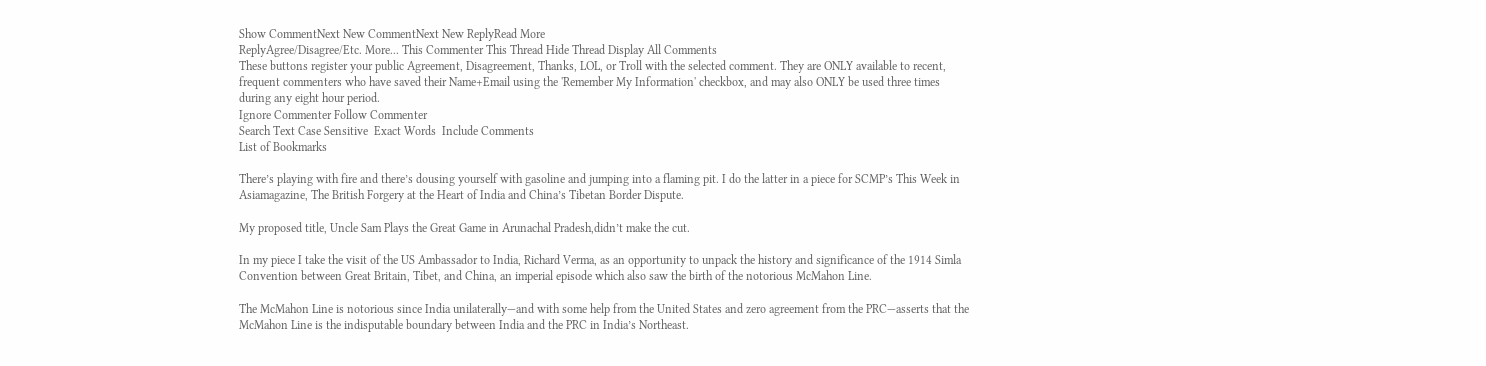Show CommentNext New CommentNext New ReplyRead More
ReplyAgree/Disagree/Etc. More... This Commenter This Thread Hide Thread Display All Comments
These buttons register your public Agreement, Disagreement, Thanks, LOL, or Troll with the selected comment. They are ONLY available to recent, frequent commenters who have saved their Name+Email using the 'Remember My Information' checkbox, and may also ONLY be used three times during any eight hour period.
Ignore Commenter Follow Commenter
Search Text Case Sensitive  Exact Words  Include Comments
List of Bookmarks

There’s playing with fire and there’s dousing yourself with gasoline and jumping into a flaming pit. I do the latter in a piece for SCMP’s This Week in Asiamagazine, The British Forgery at the Heart of India and China’s Tibetan Border Dispute.

My proposed title, Uncle Sam Plays the Great Game in Arunachal Pradesh,didn’t make the cut.

In my piece I take the visit of the US Ambassador to India, Richard Verma, as an opportunity to unpack the history and significance of the 1914 Simla Convention between Great Britain, Tibet, and China, an imperial episode which also saw the birth of the notorious McMahon Line.

The McMahon Line is notorious since India unilaterally—and with some help from the United States and zero agreement from the PRC—asserts that the McMahon Line is the indisputable boundary between India and the PRC in India’s Northeast.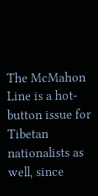The McMahon Line is a hot-button issue for Tibetan nationalists as well, since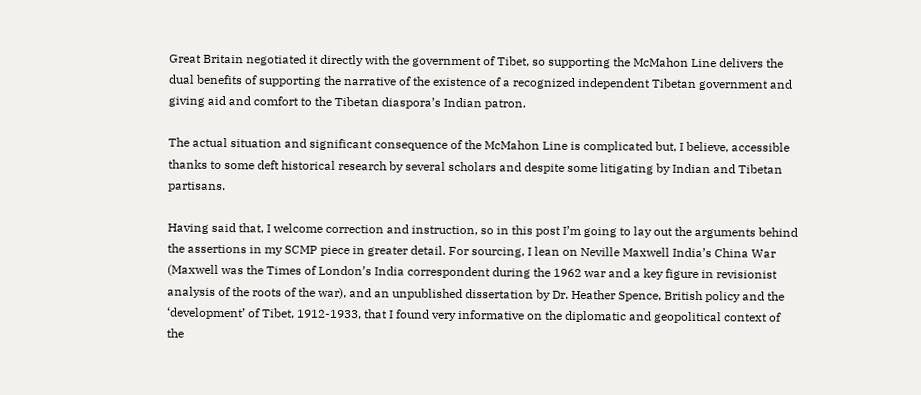Great Britain negotiated it directly with the government of Tibet, so supporting the McMahon Line delivers the dual benefits of supporting the narrative of the existence of a recognized independent Tibetan government and giving aid and comfort to the Tibetan diaspora’s Indian patron.

The actual situation and significant consequence of the McMahon Line is complicated but, I believe, accessible thanks to some deft historical research by several scholars and despite some litigating by Indian and Tibetan partisans.

Having said that, I welcome correction and instruction, so in this post I’m going to lay out the arguments behind the assertions in my SCMP piece in greater detail. For sourcing, I lean on Neville Maxwell India’s China War (Maxwell was the Times of London’s India correspondent during the 1962 war and a key figure in revisionist analysis of the roots of the war), and an unpublished dissertation by Dr. Heather Spence, British policy and the ‘development’ of Tibet, 1912-1933, that I found very informative on the diplomatic and geopolitical context of the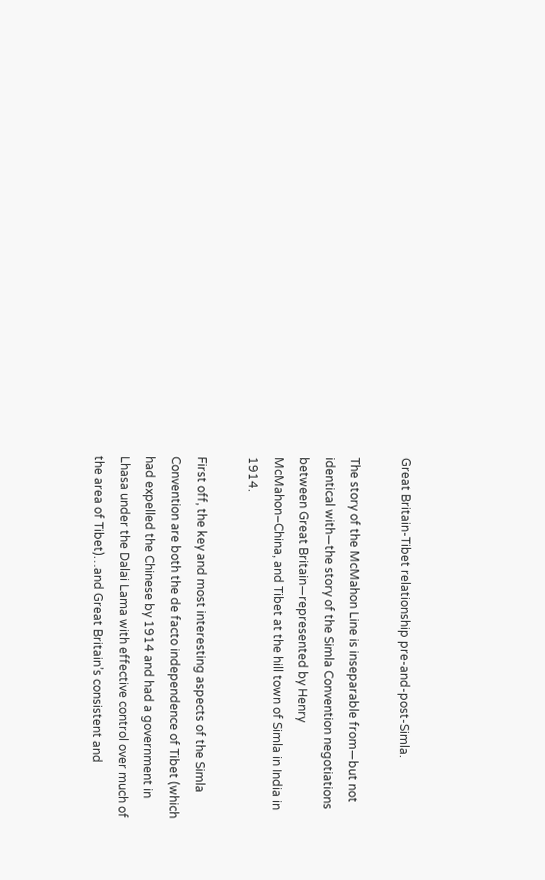Great Britain-Tibet relationship pre-and-post-Simla.

The story of the McMahon Line is inseparable from—but not identical with—the story of the Simla Convention negotiations between Great Britain—represented by Henry McMahon–China, and Tibet at the hill town of Simla in India in 1914.

First off, the key and most interesting aspects of the Simla Convention are both the de facto independence of Tibet (which had expelled the Chinese by 1914 and had a government in Lhasa under the Dalai Lama with effective control over much of the area of Tibet)…and Great Britain’s consistent and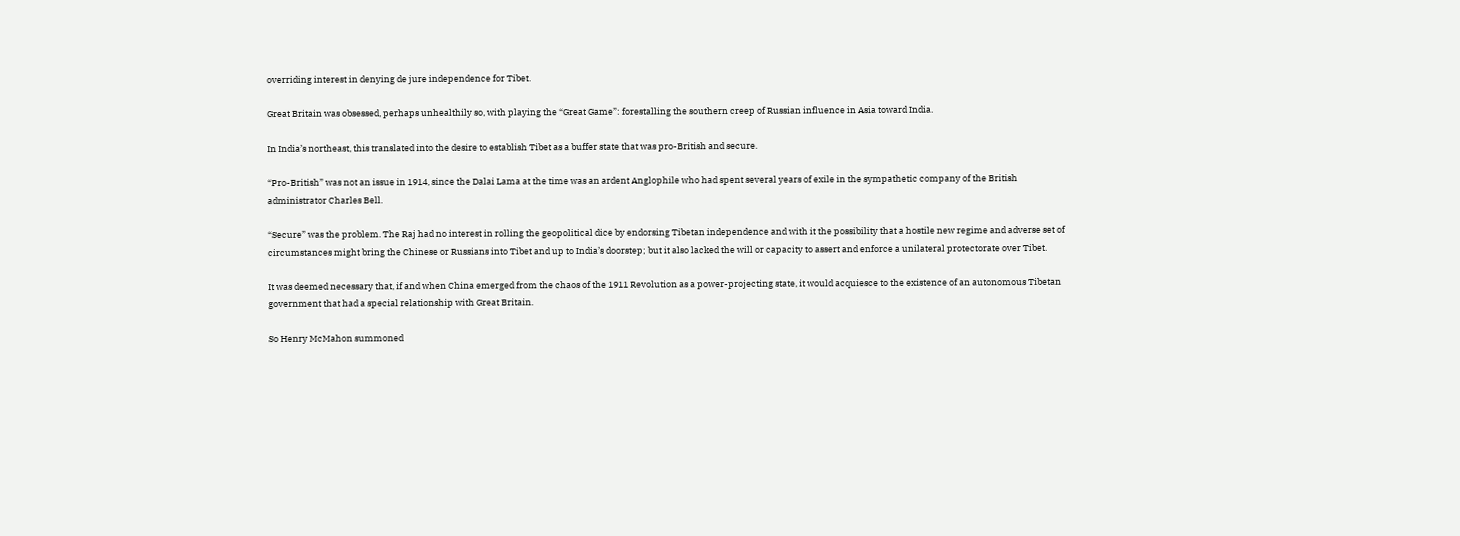overriding interest in denying de jure independence for Tibet.

Great Britain was obsessed, perhaps unhealthily so, with playing the “Great Game”: forestalling the southern creep of Russian influence in Asia toward India.

In India’s northeast, this translated into the desire to establish Tibet as a buffer state that was pro-British and secure.

“Pro-British” was not an issue in 1914, since the Dalai Lama at the time was an ardent Anglophile who had spent several years of exile in the sympathetic company of the British administrator Charles Bell.

“Secure” was the problem. The Raj had no interest in rolling the geopolitical dice by endorsing Tibetan independence and with it the possibility that a hostile new regime and adverse set of circumstances might bring the Chinese or Russians into Tibet and up to India’s doorstep; but it also lacked the will or capacity to assert and enforce a unilateral protectorate over Tibet.

It was deemed necessary that, if and when China emerged from the chaos of the 1911 Revolution as a power-projecting state, it would acquiesce to the existence of an autonomous Tibetan government that had a special relationship with Great Britain.

So Henry McMahon summoned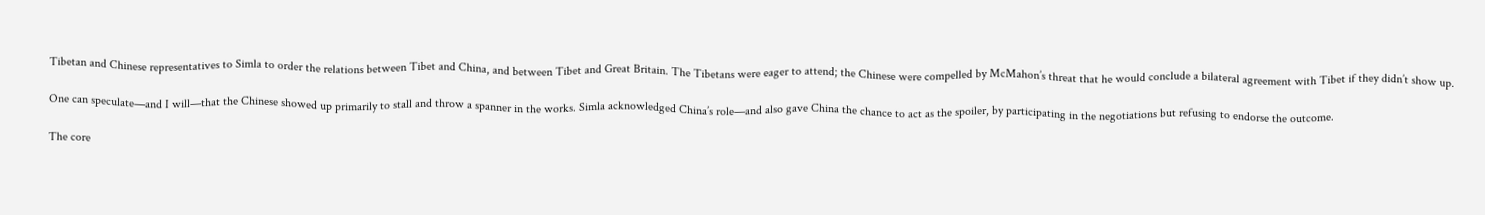Tibetan and Chinese representatives to Simla to order the relations between Tibet and China, and between Tibet and Great Britain. The Tibetans were eager to attend; the Chinese were compelled by McMahon’s threat that he would conclude a bilateral agreement with Tibet if they didn’t show up.

One can speculate—and I will—that the Chinese showed up primarily to stall and throw a spanner in the works. Simla acknowledged China’s role—and also gave China the chance to act as the spoiler, by participating in the negotiations but refusing to endorse the outcome.

The core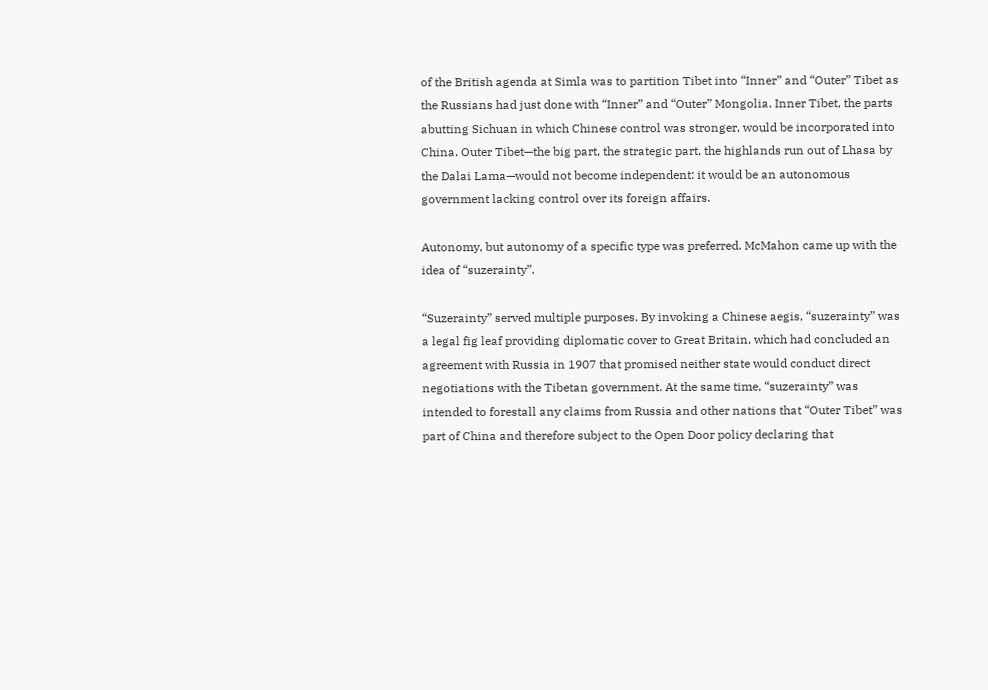of the British agenda at Simla was to partition Tibet into “Inner” and “Outer” Tibet as the Russians had just done with “Inner” and “Outer” Mongolia. Inner Tibet, the parts abutting Sichuan in which Chinese control was stronger, would be incorporated into China. Outer Tibet—the big part, the strategic part, the highlands run out of Lhasa by the Dalai Lama—would not become independent: it would be an autonomous government lacking control over its foreign affairs.

Autonomy, but autonomy of a specific type was preferred. McMahon came up with the idea of “suzerainty”.

“Suzerainty” served multiple purposes. By invoking a Chinese aegis, “suzerainty” was a legal fig leaf providing diplomatic cover to Great Britain, which had concluded an agreement with Russia in 1907 that promised neither state would conduct direct negotiations with the Tibetan government. At the same time, “suzerainty” was intended to forestall any claims from Russia and other nations that “Outer Tibet” was part of China and therefore subject to the Open Door policy declaring that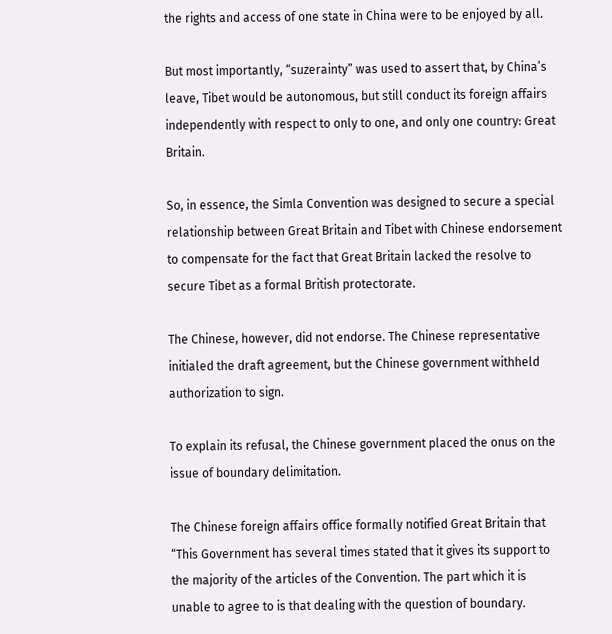the rights and access of one state in China were to be enjoyed by all.

But most importantly, “suzerainty” was used to assert that, by China’s leave, Tibet would be autonomous, but still conduct its foreign affairs independently with respect to only to one, and only one country: Great Britain.

So, in essence, the Simla Convention was designed to secure a special relationship between Great Britain and Tibet with Chinese endorsement to compensate for the fact that Great Britain lacked the resolve to secure Tibet as a formal British protectorate.

The Chinese, however, did not endorse. The Chinese representative initialed the draft agreement, but the Chinese government withheld authorization to sign.

To explain its refusal, the Chinese government placed the onus on the issue of boundary delimitation.

The Chinese foreign affairs office formally notified Great Britain that “This Government has several times stated that it gives its support to the majority of the articles of the Convention. The part which it is unable to agree to is that dealing with the question of boundary.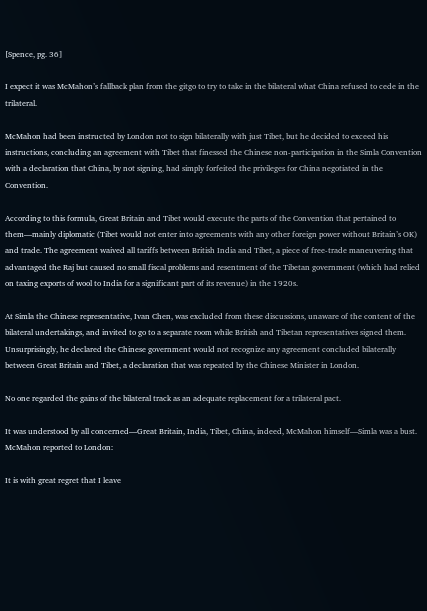[Spence, pg. 36]

I expect it was McMahon’s fallback plan from the gitgo to try to take in the bilateral what China refused to cede in the trilateral.

McMahon had been instructed by London not to sign bilaterally with just Tibet, but he decided to exceed his instructions, concluding an agreement with Tibet that finessed the Chinese non-participation in the Simla Convention with a declaration that China, by not signing, had simply forfeited the privileges for China negotiated in the Convention.

According to this formula, Great Britain and Tibet would execute the parts of the Convention that pertained to them—mainly diplomatic (Tibet would not enter into agreements with any other foreign power without Britain’s OK) and trade. The agreement waived all tariffs between British India and Tibet, a piece of free-trade maneuvering that advantaged the Raj but caused no small fiscal problems and resentment of the Tibetan government (which had relied on taxing exports of wool to India for a significant part of its revenue) in the 1920s.

At Simla the Chinese representative, Ivan Chen, was excluded from these discussions, unaware of the content of the bilateral undertakings, and invited to go to a separate room while British and Tibetan representatives signed them. Unsurprisingly, he declared the Chinese government would not recognize any agreement concluded bilaterally between Great Britain and Tibet, a declaration that was repeated by the Chinese Minister in London.

No one regarded the gains of the bilateral track as an adequate replacement for a trilateral pact.

It was understood by all concerned—Great Britain, India, Tibet, China, indeed, McMahon himself—Simla was a bust. McMahon reported to London:

It is with great regret that I leave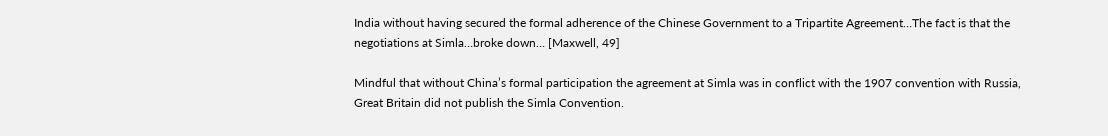India without having secured the formal adherence of the Chinese Government to a Tripartite Agreement…The fact is that the negotiations at Simla…broke down… [Maxwell, 49]

Mindful that without China’s formal participation the agreement at Simla was in conflict with the 1907 convention with Russia, Great Britain did not publish the Simla Convention.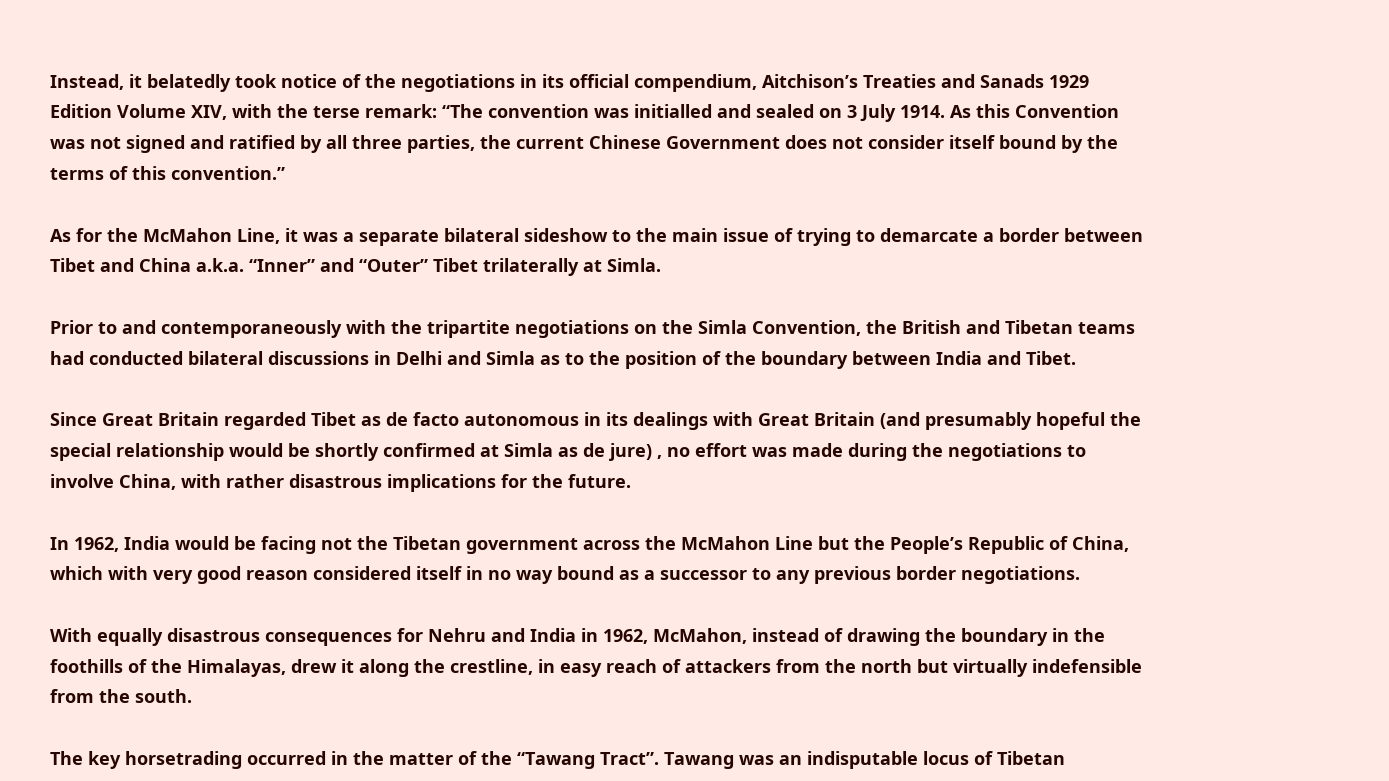Instead, it belatedly took notice of the negotiations in its official compendium, Aitchison’s Treaties and Sanads 1929 Edition Volume XIV, with the terse remark: “The convention was initialled and sealed on 3 July 1914. As this Convention was not signed and ratified by all three parties, the current Chinese Government does not consider itself bound by the terms of this convention.”

As for the McMahon Line, it was a separate bilateral sideshow to the main issue of trying to demarcate a border between Tibet and China a.k.a. “Inner” and “Outer” Tibet trilaterally at Simla.

Prior to and contemporaneously with the tripartite negotiations on the Simla Convention, the British and Tibetan teams had conducted bilateral discussions in Delhi and Simla as to the position of the boundary between India and Tibet.

Since Great Britain regarded Tibet as de facto autonomous in its dealings with Great Britain (and presumably hopeful the special relationship would be shortly confirmed at Simla as de jure) , no effort was made during the negotiations to involve China, with rather disastrous implications for the future.

In 1962, India would be facing not the Tibetan government across the McMahon Line but the People’s Republic of China, which with very good reason considered itself in no way bound as a successor to any previous border negotiations.

With equally disastrous consequences for Nehru and India in 1962, McMahon, instead of drawing the boundary in the foothills of the Himalayas, drew it along the crestline, in easy reach of attackers from the north but virtually indefensible from the south.

The key horsetrading occurred in the matter of the “Tawang Tract”. Tawang was an indisputable locus of Tibetan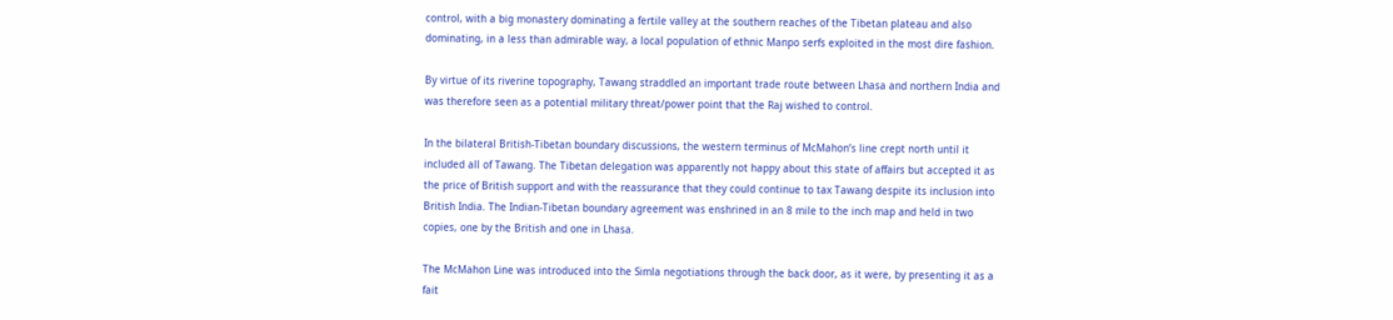control, with a big monastery dominating a fertile valley at the southern reaches of the Tibetan plateau and also dominating, in a less than admirable way, a local population of ethnic Manpo serfs exploited in the most dire fashion.

By virtue of its riverine topography, Tawang straddled an important trade route between Lhasa and northern India and was therefore seen as a potential military threat/power point that the Raj wished to control.

In the bilateral British-Tibetan boundary discussions, the western terminus of McMahon’s line crept north until it included all of Tawang. The Tibetan delegation was apparently not happy about this state of affairs but accepted it as the price of British support and with the reassurance that they could continue to tax Tawang despite its inclusion into British India. The Indian-Tibetan boundary agreement was enshrined in an 8 mile to the inch map and held in two copies, one by the British and one in Lhasa.

The McMahon Line was introduced into the Simla negotiations through the back door, as it were, by presenting it as a fait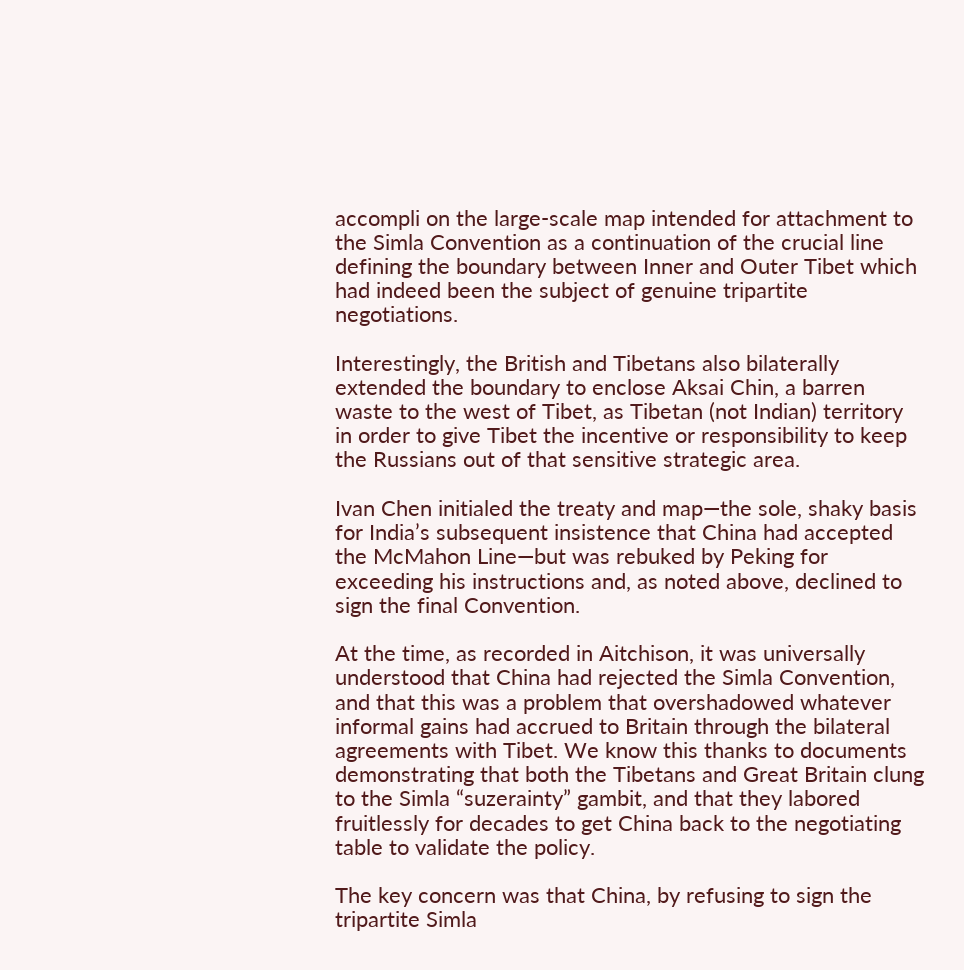accompli on the large-scale map intended for attachment to the Simla Convention as a continuation of the crucial line defining the boundary between Inner and Outer Tibet which had indeed been the subject of genuine tripartite negotiations.

Interestingly, the British and Tibetans also bilaterally extended the boundary to enclose Aksai Chin, a barren waste to the west of Tibet, as Tibetan (not Indian) territory in order to give Tibet the incentive or responsibility to keep the Russians out of that sensitive strategic area.

Ivan Chen initialed the treaty and map—the sole, shaky basis for India’s subsequent insistence that China had accepted the McMahon Line—but was rebuked by Peking for exceeding his instructions and, as noted above, declined to sign the final Convention.

At the time, as recorded in Aitchison, it was universally understood that China had rejected the Simla Convention, and that this was a problem that overshadowed whatever informal gains had accrued to Britain through the bilateral agreements with Tibet. We know this thanks to documents demonstrating that both the Tibetans and Great Britain clung to the Simla “suzerainty” gambit, and that they labored fruitlessly for decades to get China back to the negotiating table to validate the policy.

The key concern was that China, by refusing to sign the tripartite Simla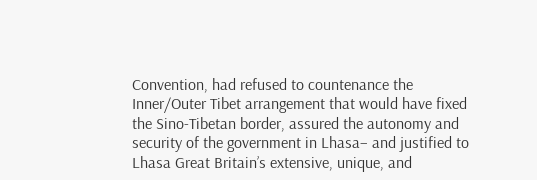Convention, had refused to countenance the Inner/Outer Tibet arrangement that would have fixed the Sino-Tibetan border, assured the autonomy and security of the government in Lhasa– and justified to Lhasa Great Britain’s extensive, unique, and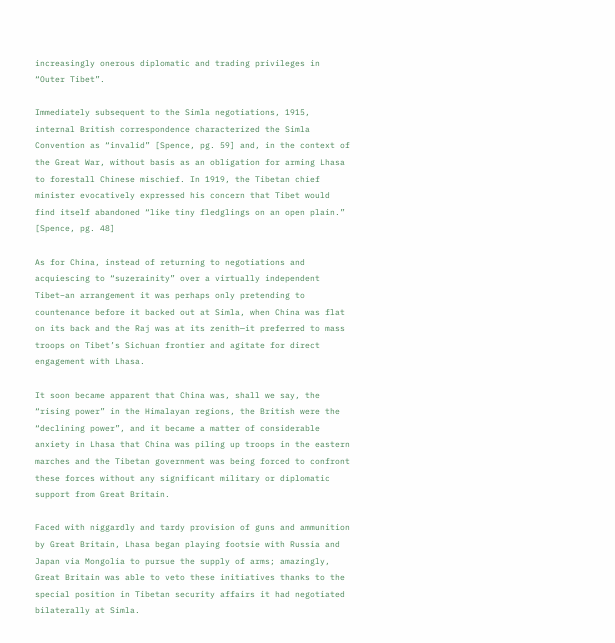increasingly onerous diplomatic and trading privileges in “Outer Tibet”.

Immediately subsequent to the Simla negotiations, 1915, internal British correspondence characterized the Simla Convention as “invalid” [Spence, pg. 59] and, in the context of the Great War, without basis as an obligation for arming Lhasa to forestall Chinese mischief. In 1919, the Tibetan chief minister evocatively expressed his concern that Tibet would find itself abandoned “like tiny fledglings on an open plain.” [Spence, pg. 48]

As for China, instead of returning to negotiations and acquiescing to “suzerainity” over a virtually independent Tibet–an arrangement it was perhaps only pretending to countenance before it backed out at Simla, when China was flat on its back and the Raj was at its zenith—it preferred to mass troops on Tibet’s Sichuan frontier and agitate for direct engagement with Lhasa.

It soon became apparent that China was, shall we say, the “rising power” in the Himalayan regions, the British were the “declining power”, and it became a matter of considerable anxiety in Lhasa that China was piling up troops in the eastern marches and the Tibetan government was being forced to confront these forces without any significant military or diplomatic support from Great Britain.

Faced with niggardly and tardy provision of guns and ammunition by Great Britain, Lhasa began playing footsie with Russia and Japan via Mongolia to pursue the supply of arms; amazingly, Great Britain was able to veto these initiatives thanks to the special position in Tibetan security affairs it had negotiated bilaterally at Simla.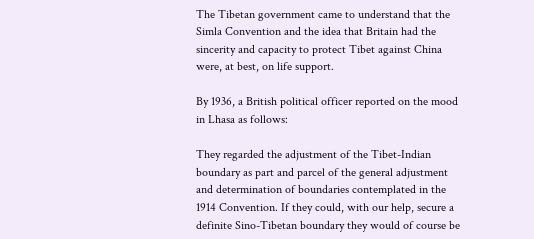The Tibetan government came to understand that the Simla Convention and the idea that Britain had the sincerity and capacity to protect Tibet against China were, at best, on life support.

By 1936, a British political officer reported on the mood in Lhasa as follows:

They regarded the adjustment of the Tibet-Indian boundary as part and parcel of the general adjustment and determination of boundaries contemplated in the 1914 Convention. If they could, with our help, secure a definite Sino-Tibetan boundary they would of course be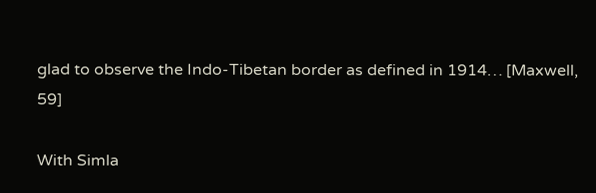glad to observe the Indo-Tibetan border as defined in 1914… [Maxwell, 59]

With Simla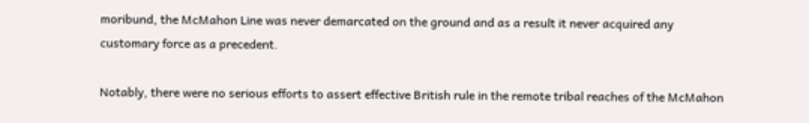moribund, the McMahon Line was never demarcated on the ground and as a result it never acquired any customary force as a precedent.

Notably, there were no serious efforts to assert effective British rule in the remote tribal reaches of the McMahon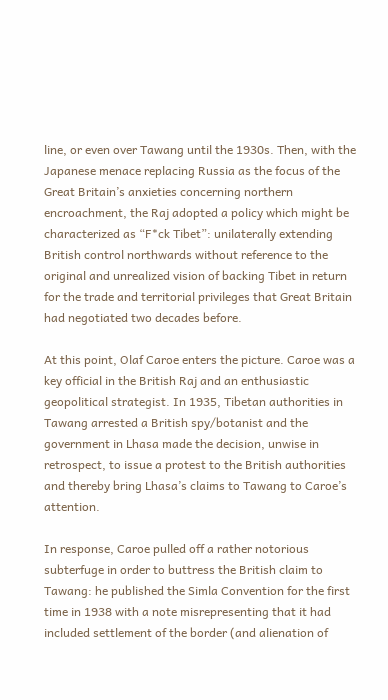line, or even over Tawang until the 1930s. Then, with the Japanese menace replacing Russia as the focus of the Great Britain’s anxieties concerning northern encroachment, the Raj adopted a policy which might be characterized as “F*ck Tibet”: unilaterally extending British control northwards without reference to the original and unrealized vision of backing Tibet in return for the trade and territorial privileges that Great Britain had negotiated two decades before.

At this point, Olaf Caroe enters the picture. Caroe was a key official in the British Raj and an enthusiastic geopolitical strategist. In 1935, Tibetan authorities in Tawang arrested a British spy/botanist and the government in Lhasa made the decision, unwise in retrospect, to issue a protest to the British authorities and thereby bring Lhasa’s claims to Tawang to Caroe’s attention.

In response, Caroe pulled off a rather notorious subterfuge in order to buttress the British claim to Tawang: he published the Simla Convention for the first time in 1938 with a note misrepresenting that it had included settlement of the border (and alienation of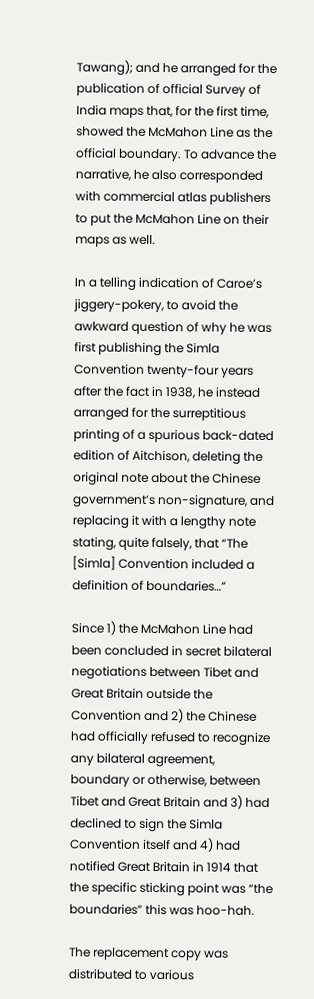Tawang); and he arranged for the publication of official Survey of India maps that, for the first time, showed the McMahon Line as the official boundary. To advance the narrative, he also corresponded with commercial atlas publishers to put the McMahon Line on their maps as well.

In a telling indication of Caroe’s jiggery-pokery, to avoid the awkward question of why he was first publishing the Simla Convention twenty-four years after the fact in 1938, he instead arranged for the surreptitious printing of a spurious back-dated edition of Aitchison, deleting the original note about the Chinese government’s non-signature, and replacing it with a lengthy note stating, quite falsely, that “The [Simla] Convention included a definition of boundaries…”

Since 1) the McMahon Line had been concluded in secret bilateral negotiations between Tibet and Great Britain outside the Convention and 2) the Chinese had officially refused to recognize any bilateral agreement, boundary or otherwise, between Tibet and Great Britain and 3) had declined to sign the Simla Convention itself and 4) had notified Great Britain in 1914 that the specific sticking point was “the boundaries” this was hoo-hah.

The replacement copy was distributed to various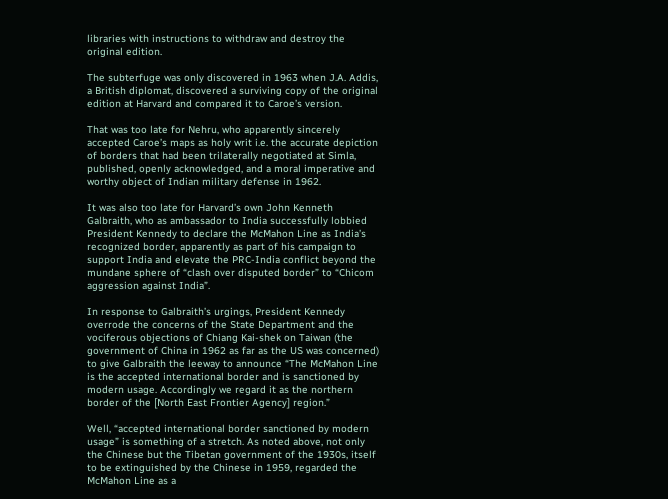libraries with instructions to withdraw and destroy the original edition.

The subterfuge was only discovered in 1963 when J.A. Addis, a British diplomat, discovered a surviving copy of the original edition at Harvard and compared it to Caroe’s version.

That was too late for Nehru, who apparently sincerely accepted Caroe’s maps as holy writ i.e. the accurate depiction of borders that had been trilaterally negotiated at Simla, published, openly acknowledged, and a moral imperative and worthy object of Indian military defense in 1962.

It was also too late for Harvard’s own John Kenneth Galbraith, who as ambassador to India successfully lobbied President Kennedy to declare the McMahon Line as India’s recognized border, apparently as part of his campaign to support India and elevate the PRC-India conflict beyond the mundane sphere of “clash over disputed border” to “Chicom aggression against India”.

In response to Galbraith’s urgings, President Kennedy overrode the concerns of the State Department and the vociferous objections of Chiang Kai-shek on Taiwan (the government of China in 1962 as far as the US was concerned) to give Galbraith the leeway to announce “The McMahon Line is the accepted international border and is sanctioned by modern usage. Accordingly we regard it as the northern border of the [North East Frontier Agency] region.”

Well, “accepted international border sanctioned by modern usage” is something of a stretch. As noted above, not only the Chinese but the Tibetan government of the 1930s, itself to be extinguished by the Chinese in 1959, regarded the McMahon Line as a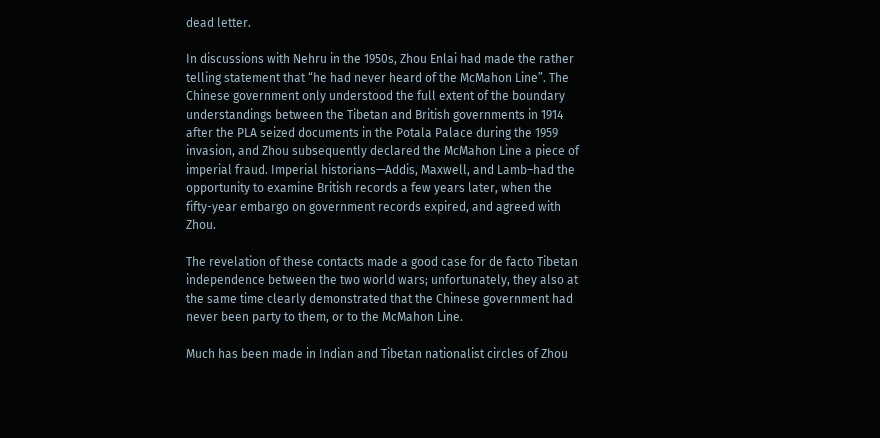dead letter.

In discussions with Nehru in the 1950s, Zhou Enlai had made the rather telling statement that “he had never heard of the McMahon Line”. The Chinese government only understood the full extent of the boundary understandings between the Tibetan and British governments in 1914 after the PLA seized documents in the Potala Palace during the 1959 invasion, and Zhou subsequently declared the McMahon Line a piece of imperial fraud. Imperial historians—Addis, Maxwell, and Lamb–had the opportunity to examine British records a few years later, when the fifty-year embargo on government records expired, and agreed with Zhou.

The revelation of these contacts made a good case for de facto Tibetan independence between the two world wars; unfortunately, they also at the same time clearly demonstrated that the Chinese government had never been party to them, or to the McMahon Line.

Much has been made in Indian and Tibetan nationalist circles of Zhou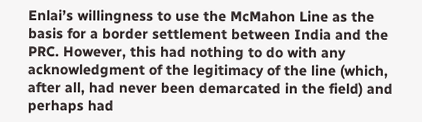Enlai’s willingness to use the McMahon Line as the basis for a border settlement between India and the PRC. However, this had nothing to do with any acknowledgment of the legitimacy of the line (which, after all, had never been demarcated in the field) and perhaps had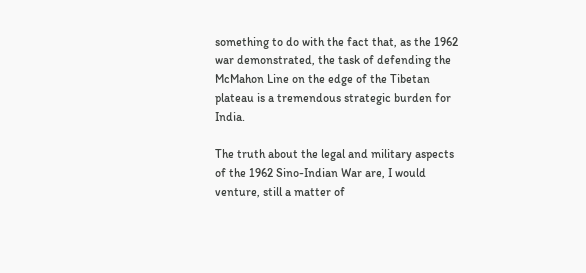something to do with the fact that, as the 1962 war demonstrated, the task of defending the McMahon Line on the edge of the Tibetan plateau is a tremendous strategic burden for India.

The truth about the legal and military aspects of the 1962 Sino-Indian War are, I would venture, still a matter of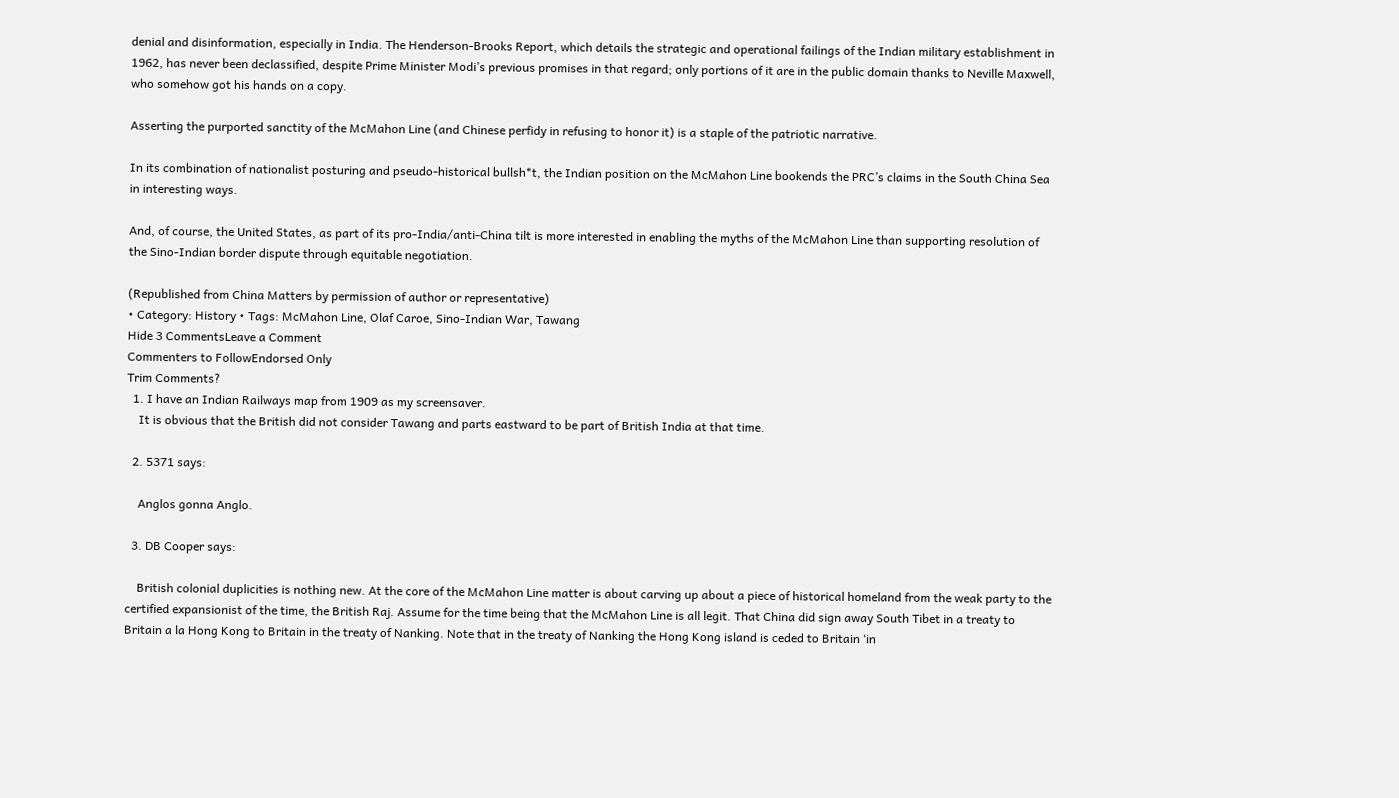denial and disinformation, especially in India. The Henderson-Brooks Report, which details the strategic and operational failings of the Indian military establishment in 1962, has never been declassified, despite Prime Minister Modi’s previous promises in that regard; only portions of it are in the public domain thanks to Neville Maxwell, who somehow got his hands on a copy.

Asserting the purported sanctity of the McMahon Line (and Chinese perfidy in refusing to honor it) is a staple of the patriotic narrative.

In its combination of nationalist posturing and pseudo-historical bullsh*t, the Indian position on the McMahon Line bookends the PRC’s claims in the South China Sea in interesting ways.

And, of course, the United States, as part of its pro-India/anti-China tilt is more interested in enabling the myths of the McMahon Line than supporting resolution of the Sino-Indian border dispute through equitable negotiation.

(Republished from China Matters by permission of author or representative)
• Category: History • Tags: McMahon Line, Olaf Caroe, Sino-Indian War, Tawang
Hide 3 CommentsLeave a Comment
Commenters to FollowEndorsed Only
Trim Comments?
  1. I have an Indian Railways map from 1909 as my screensaver.
    It is obvious that the British did not consider Tawang and parts eastward to be part of British India at that time.

  2. 5371 says:

    Anglos gonna Anglo.

  3. DB Cooper says:

    British colonial duplicities is nothing new. At the core of the McMahon Line matter is about carving up about a piece of historical homeland from the weak party to the certified expansionist of the time, the British Raj. Assume for the time being that the McMahon Line is all legit. That China did sign away South Tibet in a treaty to Britain a la Hong Kong to Britain in the treaty of Nanking. Note that in the treaty of Nanking the Hong Kong island is ceded to Britain ‘in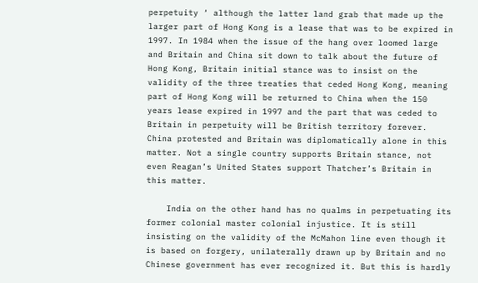perpetuity ‘ although the latter land grab that made up the larger part of Hong Kong is a lease that was to be expired in 1997. In 1984 when the issue of the hang over loomed large and Britain and China sit down to talk about the future of Hong Kong, Britain initial stance was to insist on the validity of the three treaties that ceded Hong Kong, meaning part of Hong Kong will be returned to China when the 150 years lease expired in 1997 and the part that was ceded to Britain in perpetuity will be British territory forever. China protested and Britain was diplomatically alone in this matter. Not a single country supports Britain stance, not even Reagan’s United States support Thatcher’s Britain in this matter.

    India on the other hand has no qualms in perpetuating its former colonial master colonial injustice. It is still insisting on the validity of the McMahon line even though it is based on forgery, unilaterally drawn up by Britain and no Chinese government has ever recognized it. But this is hardly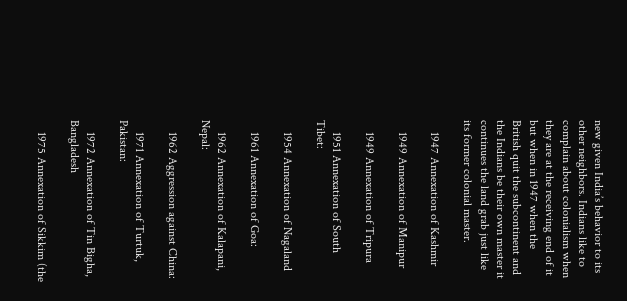new given India’s behavior to its other neighbors. Indians like to complain about colonialism when they are at the receiving end of it but when in 1947 when the British quit the subcontinent and the Indians be their own master it continues the land grab just like its former colonial master.

    1947 Annexation of Kashmir

    1949 Annexation of Manipur

    1949 Annexation of Tripura

    1951 Annexation of South Tibet:

    1954 Annexation of Nagaland

    1961 Annexation of Goa:

    1962 Annexation of Kalapani, Nepal:

    1962 Aggression against China:

    1971 Annexation of Turtuk, Pakistan:

    1972 Annexation of Tin Bigha, Bangladesh

    1975 Annexation of Sikkim (the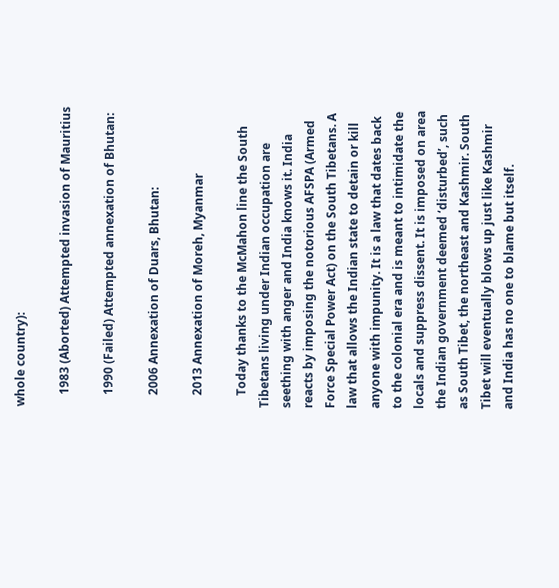whole country):

    1983 (Aborted) Attempted invasion of Mauritius

    1990 (Failed) Attempted annexation of Bhutan:

    2006 Annexation of Duars, Bhutan:

    2013 Annexation of Moreh, Myanmar

    Today thanks to the McMahon line the South Tibetans living under Indian occupation are seething with anger and India knows it. India reacts by imposing the notorious AFSPA (Armed Force Special Power Act) on the South Tibetans. A law that allows the Indian state to detain or kill anyone with impunity. It is a law that dates back to the colonial era and is meant to intimidate the locals and suppress dissent. It is imposed on area the Indian government deemed ‘disturbed’, such as South Tibet, the northeast and Kashmir. South Tibet will eventually blows up just like Kashmir and India has no one to blame but itself.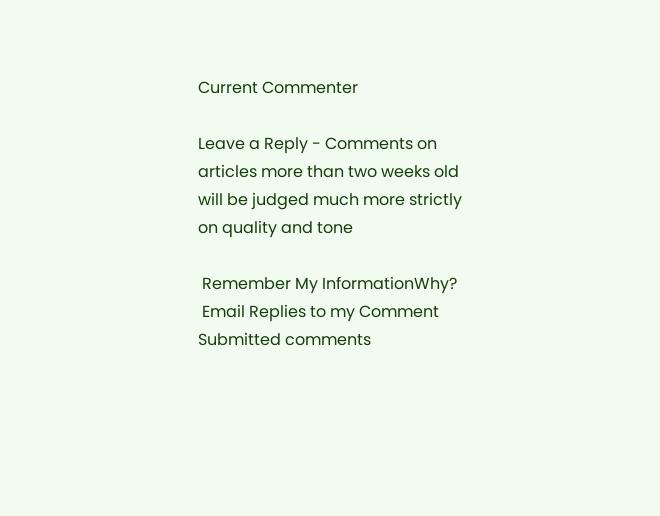Current Commenter

Leave a Reply - Comments on articles more than two weeks old will be judged much more strictly on quality and tone

 Remember My InformationWhy?
 Email Replies to my Comment
Submitted comments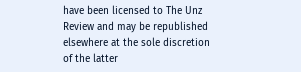have been licensed to The Unz Review and may be republished elsewhere at the sole discretion of the latter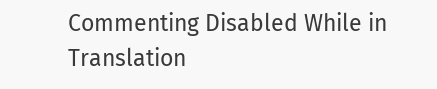Commenting Disabled While in Translation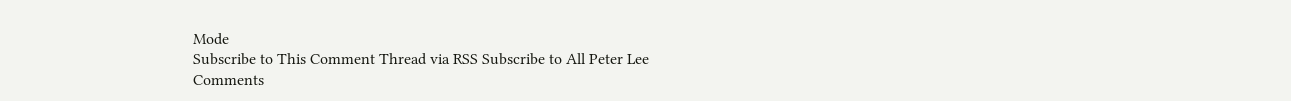Mode
Subscribe to This Comment Thread via RSS Subscribe to All Peter Lee Comments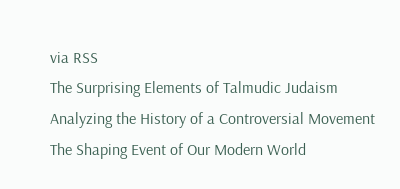via RSS
The Surprising Elements of Talmudic Judaism
Analyzing the History of a Controversial Movement
The Shaping Event of Our Modern World